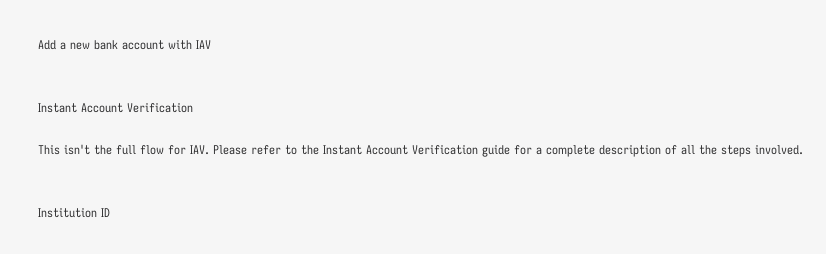Add a new bank account with IAV


Instant Account Verification

This isn't the full flow for IAV. Please refer to the Instant Account Verification guide for a complete description of all the steps involved.


Institution ID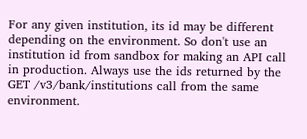For any given institution, its id may be different depending on the environment. So don't use an institution id from sandbox for making an API call in production. Always use the ids returned by the GET /v3/bank/institutions call from the same environment.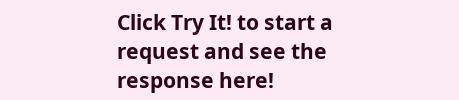Click Try It! to start a request and see the response here!